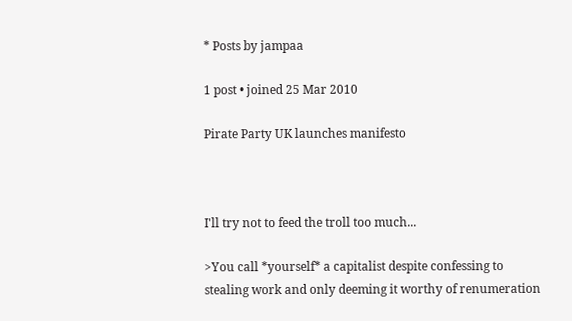* Posts by jampaa

1 post • joined 25 Mar 2010

Pirate Party UK launches manifesto



I'll try not to feed the troll too much...

>You call *yourself* a capitalist despite confessing to stealing work and only deeming it worthy of renumeration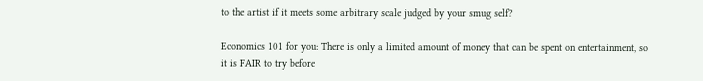to the artist if it meets some arbitrary scale judged by your smug self?

Economics 101 for you: There is only a limited amount of money that can be spent on entertainment, so it is FAIR to try before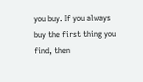you buy. If you always buy the first thing you find, then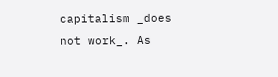capitalism _does not work_. As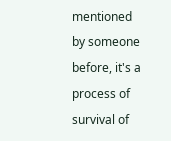mentioned by someone before, it's a process of survival of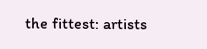the fittest: artists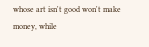whose art isn't good won't make money, while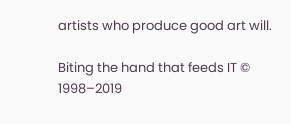artists who produce good art will.

Biting the hand that feeds IT © 1998–2019